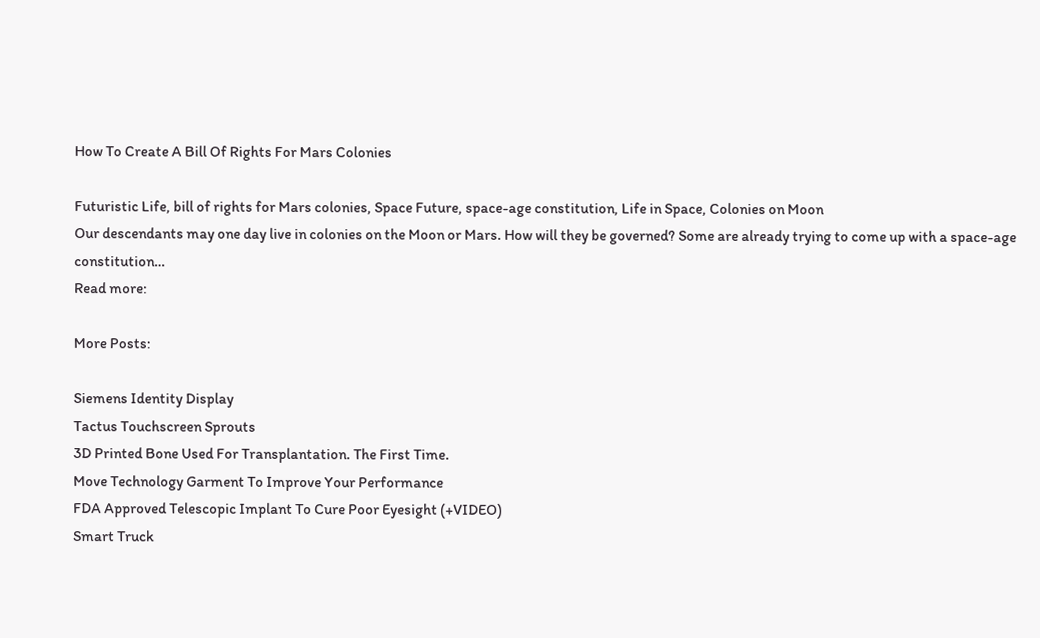How To Create A Bill Of Rights For Mars Colonies

Futuristic Life, bill of rights for Mars colonies, Space Future, space-age constitution, Life in Space, Colonies on Moon
Our descendants may one day live in colonies on the Moon or Mars. How will they be governed? Some are already trying to come up with a space-age constitution…
Read more:

More Posts:

Siemens Identity Display
Tactus Touchscreen Sprouts
3D Printed Bone Used For Transplantation. The First Time.
Move Technology Garment To Improve Your Performance
FDA Approved Telescopic Implant To Cure Poor Eyesight (+VIDEO)
Smart Truck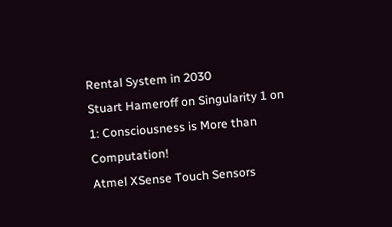Rental System in 2030
Stuart Hameroff on Singularity 1 on 1: Consciousness is More than Computation!
Atmel XSense Touch Sensors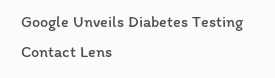Google Unveils Diabetes Testing Contact Lens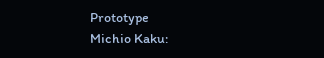Prototype
Michio Kaku: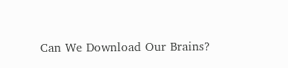Can We Download Our Brains?